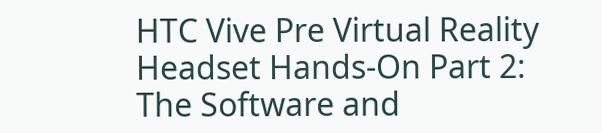HTC Vive Pre Virtual Reality Headset Hands-On Part 2: The Software and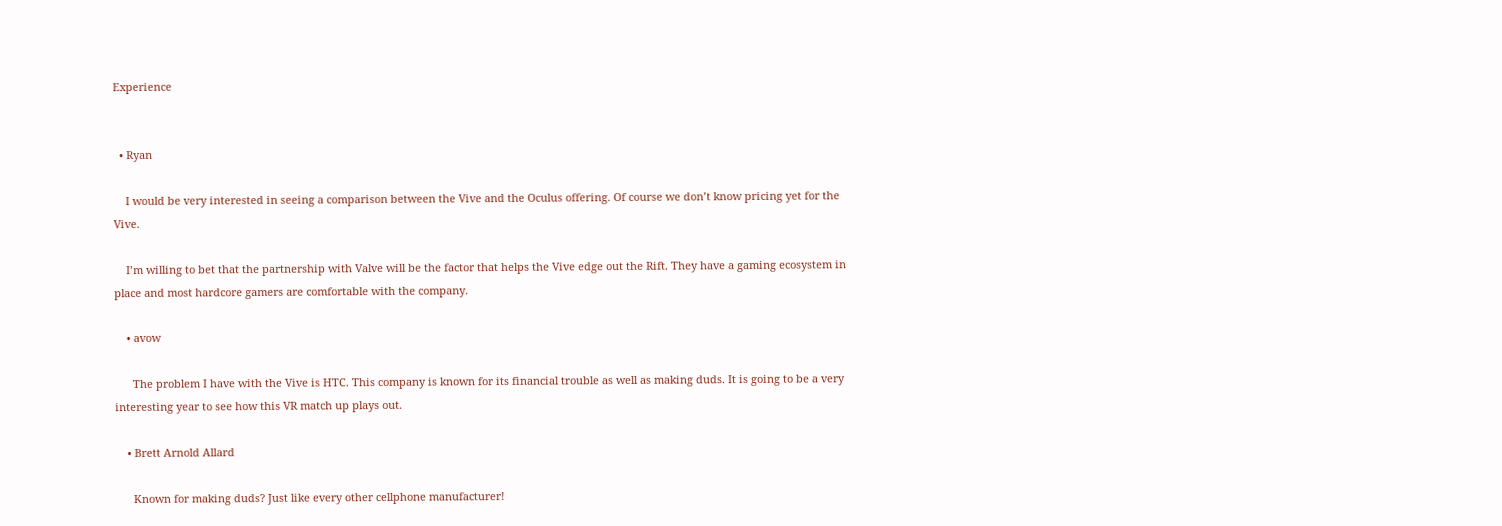Experience


  • Ryan

    I would be very interested in seeing a comparison between the Vive and the Oculus offering. Of course we don’t know pricing yet for the Vive.

    I’m willing to bet that the partnership with Valve will be the factor that helps the Vive edge out the Rift. They have a gaming ecosystem in place and most hardcore gamers are comfortable with the company.

    • avow

      The problem I have with the Vive is HTC. This company is known for its financial trouble as well as making duds. It is going to be a very interesting year to see how this VR match up plays out.

    • Brett Arnold Allard

      Known for making duds? Just like every other cellphone manufacturer!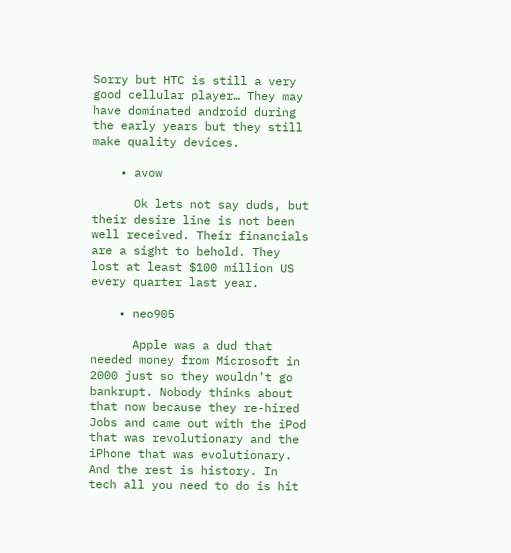Sorry but HTC is still a very good cellular player… They may have dominated android during the early years but they still make quality devices.

    • avow

      Ok lets not say duds, but their desire line is not been well received. Their financials are a sight to behold. They lost at least $100 million US every quarter last year.

    • neo905

      Apple was a dud that needed money from Microsoft in 2000 just so they wouldn’t go bankrupt. Nobody thinks about that now because they re-hired Jobs and came out with the iPod that was revolutionary and the iPhone that was evolutionary. And the rest is history. In tech all you need to do is hit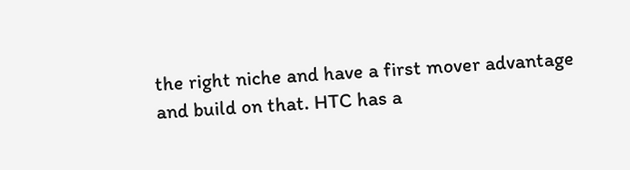the right niche and have a first mover advantage and build on that. HTC has a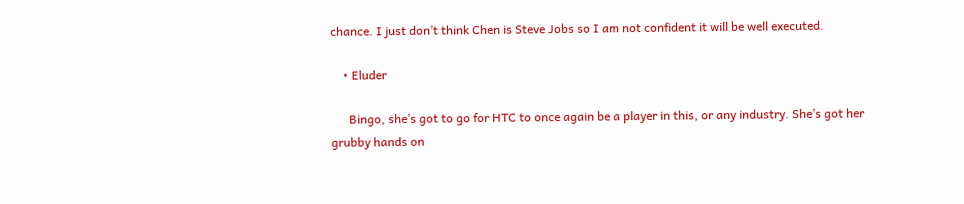chance. I just don’t think Chen is Steve Jobs so I am not confident it will be well executed.

    • Eluder

      Bingo, she’s got to go for HTC to once again be a player in this, or any industry. She’s got her grubby hands on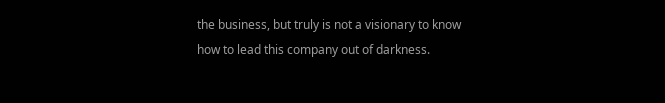the business, but truly is not a visionary to know how to lead this company out of darkness.